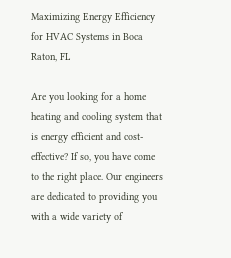Maximizing Energy Efficiency for HVAC Systems in Boca Raton, FL

Are you looking for a home heating and cooling system that is energy efficient and cost-effective? If so, you have come to the right place. Our engineers are dedicated to providing you with a wide variety of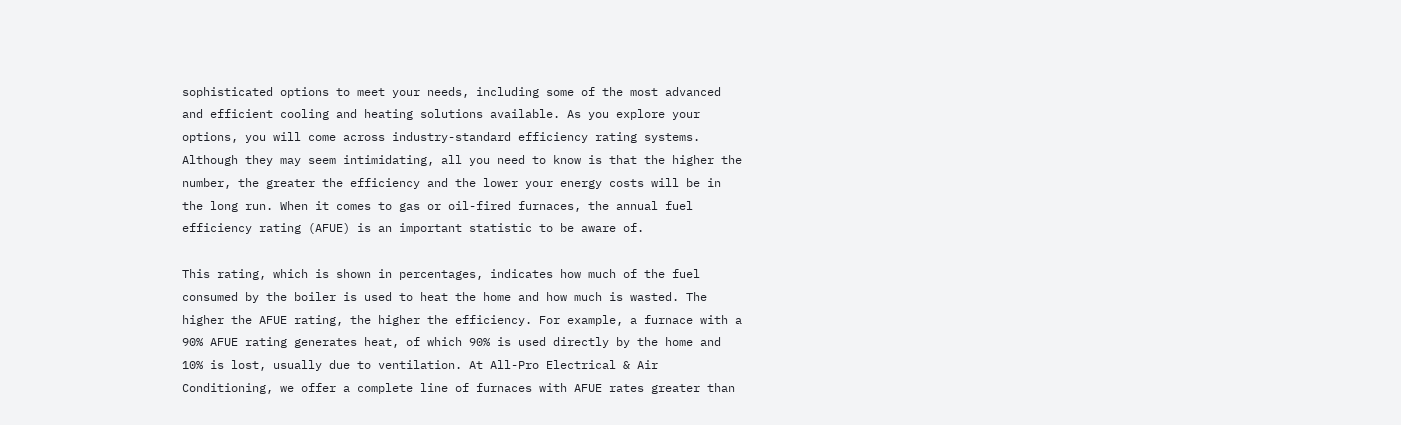sophisticated options to meet your needs, including some of the most advanced and efficient cooling and heating solutions available. As you explore your options, you will come across industry-standard efficiency rating systems. Although they may seem intimidating, all you need to know is that the higher the number, the greater the efficiency and the lower your energy costs will be in the long run. When it comes to gas or oil-fired furnaces, the annual fuel efficiency rating (AFUE) is an important statistic to be aware of.

This rating, which is shown in percentages, indicates how much of the fuel consumed by the boiler is used to heat the home and how much is wasted. The higher the AFUE rating, the higher the efficiency. For example, a furnace with a 90% AFUE rating generates heat, of which 90% is used directly by the home and 10% is lost, usually due to ventilation. At All-Pro Electrical & Air Conditioning, we offer a complete line of furnaces with AFUE rates greater than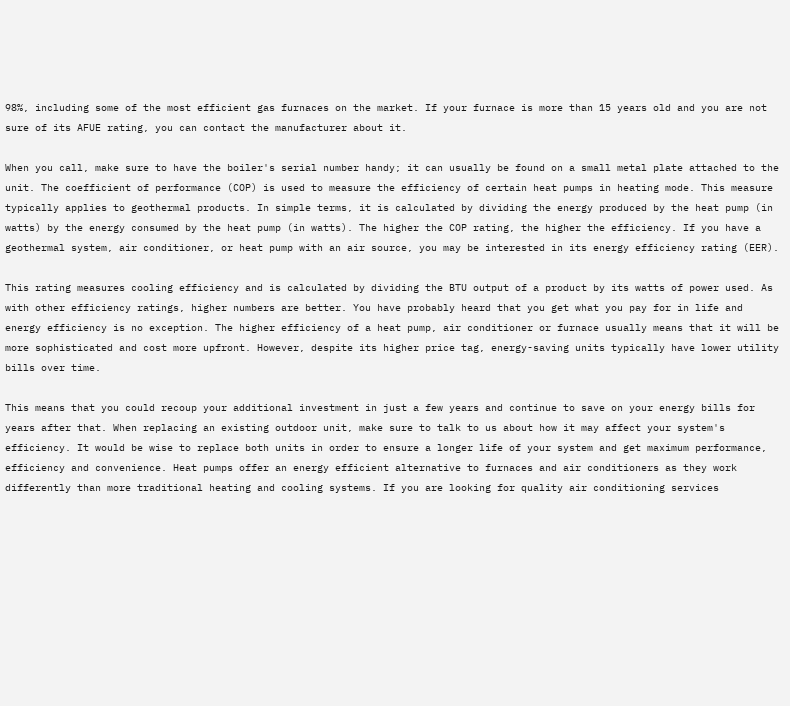98%, including some of the most efficient gas furnaces on the market. If your furnace is more than 15 years old and you are not sure of its AFUE rating, you can contact the manufacturer about it.

When you call, make sure to have the boiler's serial number handy; it can usually be found on a small metal plate attached to the unit. The coefficient of performance (COP) is used to measure the efficiency of certain heat pumps in heating mode. This measure typically applies to geothermal products. In simple terms, it is calculated by dividing the energy produced by the heat pump (in watts) by the energy consumed by the heat pump (in watts). The higher the COP rating, the higher the efficiency. If you have a geothermal system, air conditioner, or heat pump with an air source, you may be interested in its energy efficiency rating (EER).

This rating measures cooling efficiency and is calculated by dividing the BTU output of a product by its watts of power used. As with other efficiency ratings, higher numbers are better. You have probably heard that you get what you pay for in life and energy efficiency is no exception. The higher efficiency of a heat pump, air conditioner or furnace usually means that it will be more sophisticated and cost more upfront. However, despite its higher price tag, energy-saving units typically have lower utility bills over time.

This means that you could recoup your additional investment in just a few years and continue to save on your energy bills for years after that. When replacing an existing outdoor unit, make sure to talk to us about how it may affect your system's efficiency. It would be wise to replace both units in order to ensure a longer life of your system and get maximum performance, efficiency and convenience. Heat pumps offer an energy efficient alternative to furnaces and air conditioners as they work differently than more traditional heating and cooling systems. If you are looking for quality air conditioning services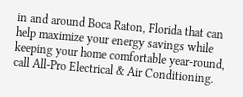in and around Boca Raton, Florida that can help maximize your energy savings while keeping your home comfortable year-round, call All-Pro Electrical & Air Conditioning.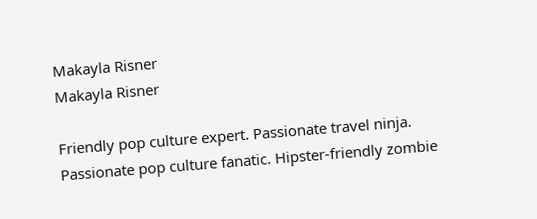Makayla Risner
Makayla Risner

Friendly pop culture expert. Passionate travel ninja. Passionate pop culture fanatic. Hipster-friendly zombie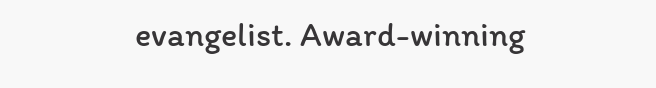evangelist. Award-winning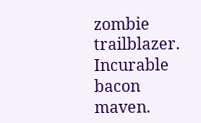zombie trailblazer. Incurable bacon maven.